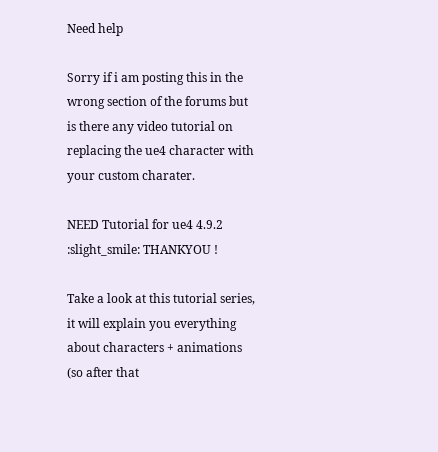Need help

Sorry if i am posting this in the wrong section of the forums but is there any video tutorial on replacing the ue4 character with your custom charater.

NEED Tutorial for ue4 4.9.2 :slight_smile: THANKYOU !

Take a look at this tutorial series, it will explain you everything about characters + animations (so after that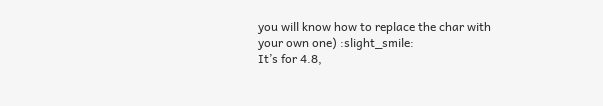you will know how to replace the char with your own one) :slight_smile:
It’s for 4.8,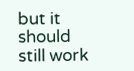but it should still work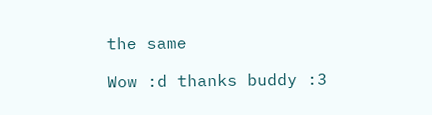the same

Wow :d thanks buddy :3